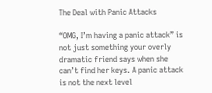The Deal with Panic Attacks

“OMG, I’m having a panic attack” is not just something your overly dramatic friend says when she can’t find her keys. A panic attack is not the next level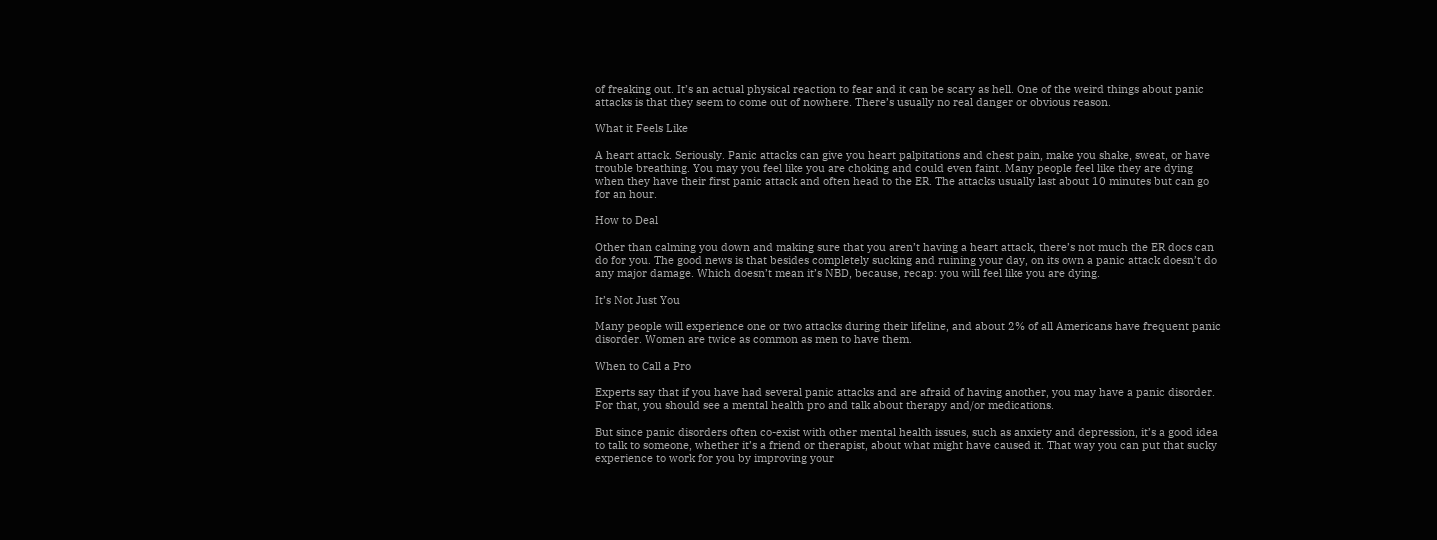of freaking out. It’s an actual physical reaction to fear and it can be scary as hell. One of the weird things about panic attacks is that they seem to come out of nowhere. There’s usually no real danger or obvious reason.

What it Feels Like

A heart attack. Seriously. Panic attacks can give you heart palpitations and chest pain, make you shake, sweat, or have trouble breathing. You may you feel like you are choking and could even faint. Many people feel like they are dying when they have their first panic attack and often head to the ER. The attacks usually last about 10 minutes but can go for an hour.

How to Deal

Other than calming you down and making sure that you aren’t having a heart attack, there’s not much the ER docs can do for you. The good news is that besides completely sucking and ruining your day, on its own a panic attack doesn’t do any major damage. Which doesn’t mean it’s NBD, because, recap: you will feel like you are dying.

It’s Not Just You

Many people will experience one or two attacks during their lifeline, and about 2% of all Americans have frequent panic disorder. Women are twice as common as men to have them.

When to Call a Pro

Experts say that if you have had several panic attacks and are afraid of having another, you may have a panic disorder. For that, you should see a mental health pro and talk about therapy and/or medications.

But since panic disorders often co-exist with other mental health issues, such as anxiety and depression, it’s a good idea to talk to someone, whether it’s a friend or therapist, about what might have caused it. That way you can put that sucky experience to work for you by improving your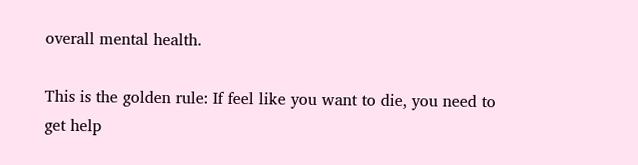overall mental health.

This is the golden rule: If feel like you want to die, you need to get help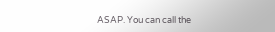ASAP. You can call the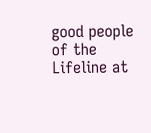good people of the Lifeline at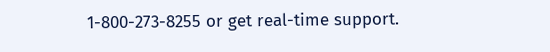1-800-273-8255 or get real-time support.